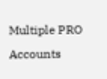Multiple PRO Accounts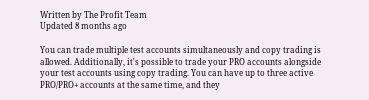Written by The Profit Team
Updated 8 months ago

You can trade multiple test accounts simultaneously and copy trading is allowed. Additionally, it's possible to trade your PRO accounts alongside your test accounts using copy trading. You can have up to three active PRO/PRO+ accounts at the same time, and they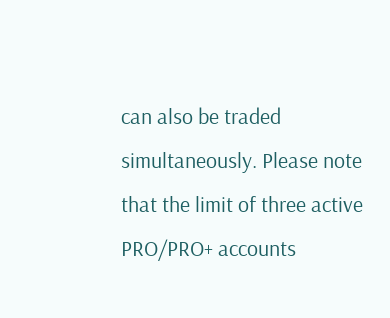can also be traded simultaneously. Please note that the limit of three active PRO/PRO+ accounts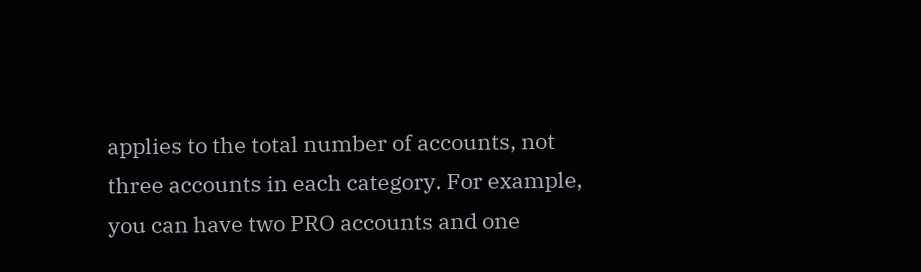applies to the total number of accounts, not three accounts in each category. For example, you can have two PRO accounts and one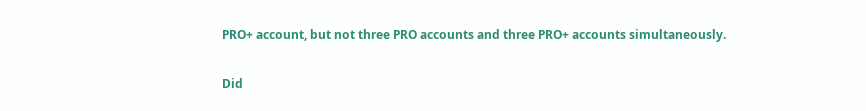PRO+ account, but not three PRO accounts and three PRO+ accounts simultaneously.

Did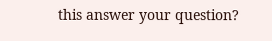this answer your question?